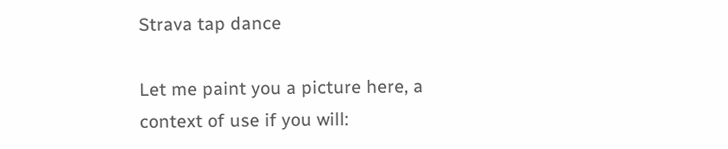Strava tap dance

Let me paint you a picture here, a context of use if you will: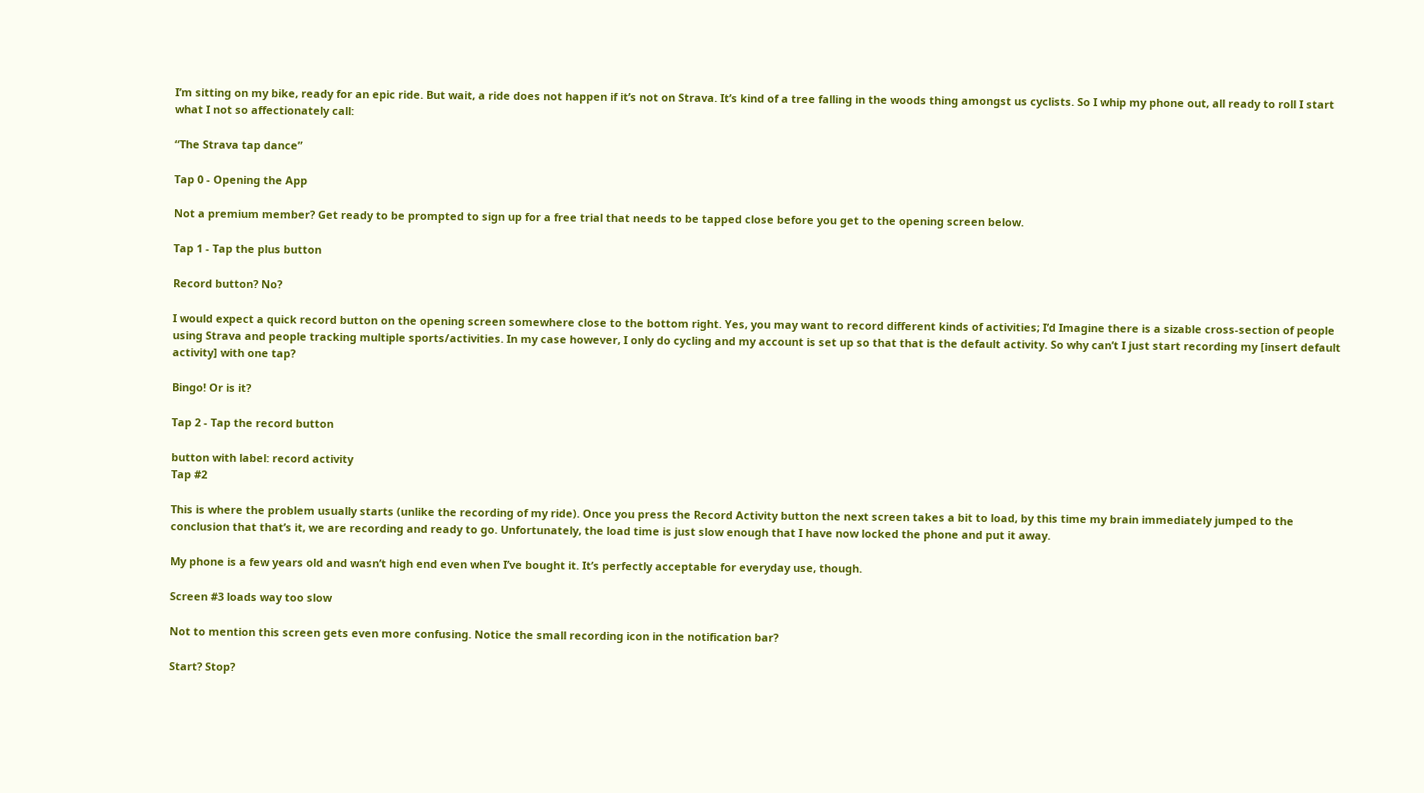I’m sitting on my bike, ready for an epic ride. But wait, a ride does not happen if it’s not on Strava. It’s kind of a tree falling in the woods thing amongst us cyclists. So I whip my phone out, all ready to roll I start what I not so affectionately call:

“The Strava tap dance”

Tap 0 - Opening the App

Not a premium member? Get ready to be prompted to sign up for a free trial that needs to be tapped close before you get to the opening screen below.

Tap 1 - Tap the plus button

Record button? No?

I would expect a quick record button on the opening screen somewhere close to the bottom right. Yes, you may want to record different kinds of activities; I’d Imagine there is a sizable cross-section of people using Strava and people tracking multiple sports/activities. In my case however, I only do cycling and my account is set up so that that is the default activity. So why can’t I just start recording my [insert default activity] with one tap?

Bingo! Or is it?

Tap 2 - Tap the record button

button with label: record activity
Tap #2

This is where the problem usually starts (unlike the recording of my ride). Once you press the Record Activity button the next screen takes a bit to load, by this time my brain immediately jumped to the conclusion that that’s it, we are recording and ready to go. Unfortunately, the load time is just slow enough that I have now locked the phone and put it away.

My phone is a few years old and wasn’t high end even when I’ve bought it. It’s perfectly acceptable for everyday use, though.

Screen #3 loads way too slow

Not to mention this screen gets even more confusing. Notice the small recording icon in the notification bar?

Start? Stop?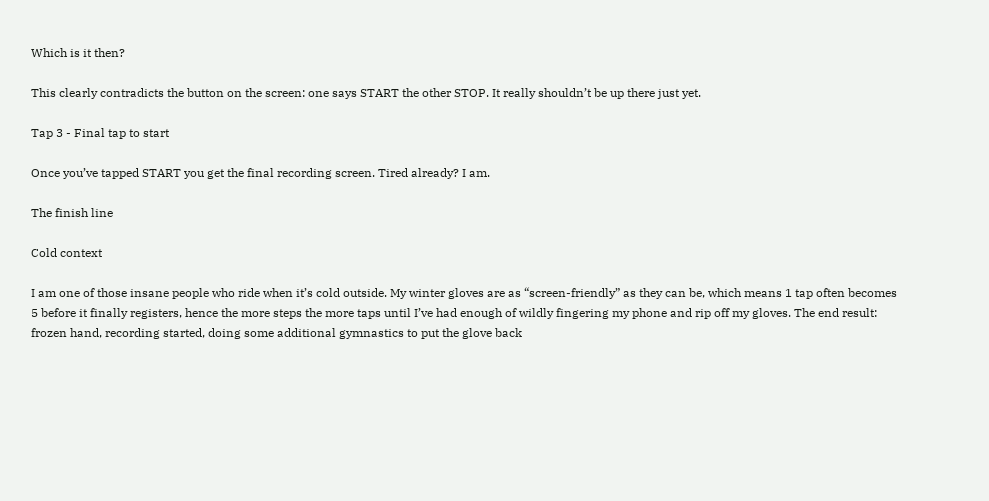Which is it then?

This clearly contradicts the button on the screen: one says START the other STOP. It really shouldn’t be up there just yet.

Tap 3 - Final tap to start

Once you’ve tapped START you get the final recording screen. Tired already? I am.

The finish line

Cold context

I am one of those insane people who ride when it’s cold outside. My winter gloves are as “screen-friendly” as they can be, which means 1 tap often becomes 5 before it finally registers, hence the more steps the more taps until I’ve had enough of wildly fingering my phone and rip off my gloves. The end result: frozen hand, recording started, doing some additional gymnastics to put the glove back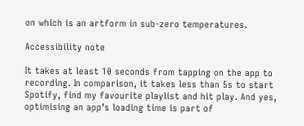on which is an artform in sub-zero temperatures.

Accessibility note

It takes at least 10 seconds from tapping on the app to recording. In comparison, it takes less than 5s to start Spotify, find my favourite playlist and hit play. And yes, optimising an app’s loading time is part of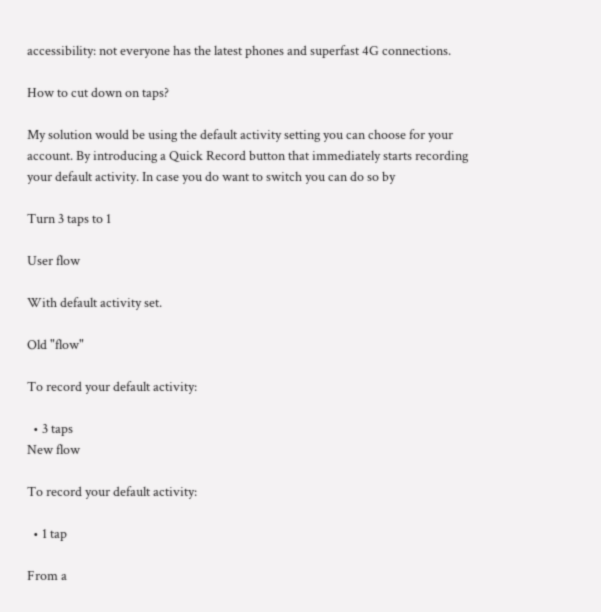accessibility: not everyone has the latest phones and superfast 4G connections.

How to cut down on taps?

My solution would be using the default activity setting you can choose for your account. By introducing a Quick Record button that immediately starts recording your default activity. In case you do want to switch you can do so by

Turn 3 taps to 1

User flow

With default activity set.

Old "flow"

To record your default activity:

  • 3 taps
New flow

To record your default activity:

  • 1 tap

From a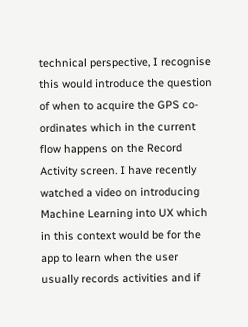technical perspective, I recognise this would introduce the question of when to acquire the GPS co-ordinates which in the current flow happens on the Record Activity screen. I have recently watched a video on introducing Machine Learning into UX which in this context would be for the app to learn when the user usually records activities and if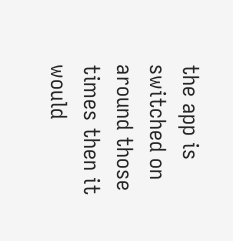the app is switched on around those times then it would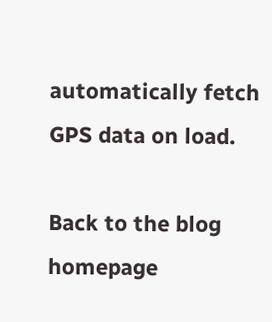automatically fetch GPS data on load.

Back to the blog homepage